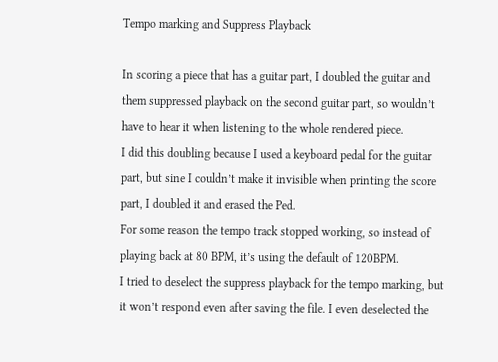Tempo marking and Suppress Playback

In scoring a piece that has a guitar part, I doubled the guitar and them suppressed playback on the second guitar part, so wouldn’t have to hear it when listening to the whole rendered piece.
I did this doubling because I used a keyboard pedal for the guitar part, but sine I couldn’t make it invisible when printing the score part, I doubled it and erased the Ped.
For some reason the tempo track stopped working, so instead of playing back at 80 BPM, it’s using the default of 120BPM.
I tried to deselect the suppress playback for the tempo marking, but it won’t respond even after saving the file. I even deselected the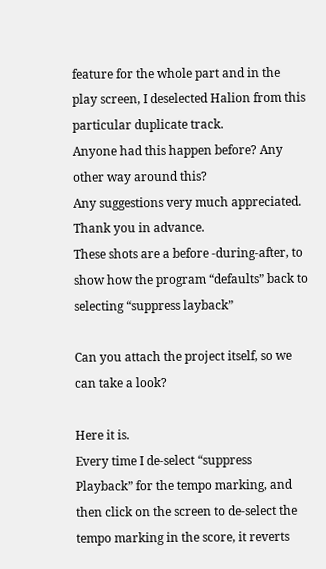feature for the whole part and in the play screen, I deselected Halion from this particular duplicate track.
Anyone had this happen before? Any other way around this?
Any suggestions very much appreciated.
Thank you in advance.
These shots are a before -during-after, to show how the program “defaults” back to selecting “suppress layback”

Can you attach the project itself, so we can take a look?

Here it is.
Every time I de-select “suppress Playback” for the tempo marking, and then click on the screen to de-select the tempo marking in the score, it reverts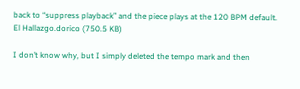back to “suppress playback” and the piece plays at the 120 BPM default.
El Hallazgo.dorico (750.5 KB)

I don’t know why, but I simply deleted the tempo mark and then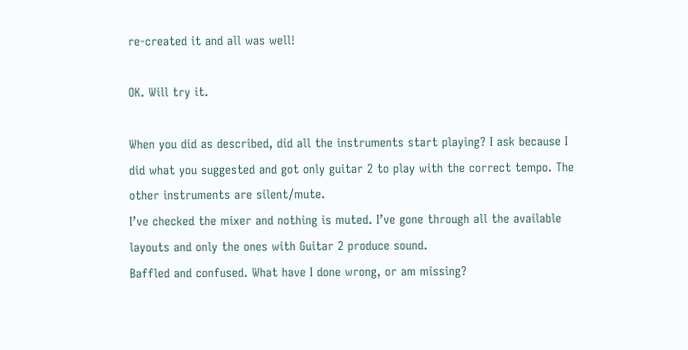re-created it and all was well!

OK. Will try it.

When you did as described, did all the instruments start playing? I ask because I did what you suggested and got only guitar 2 to play with the correct tempo. The other instruments are silent/mute.
I’ve checked the mixer and nothing is muted. I’ve gone through all the available layouts and only the ones with Guitar 2 produce sound.
Baffled and confused. What have I done wrong, or am missing?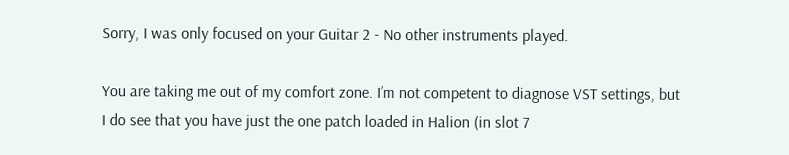Sorry, I was only focused on your Guitar 2 - No other instruments played.

You are taking me out of my comfort zone. I’m not competent to diagnose VST settings, but I do see that you have just the one patch loaded in Halion (in slot 7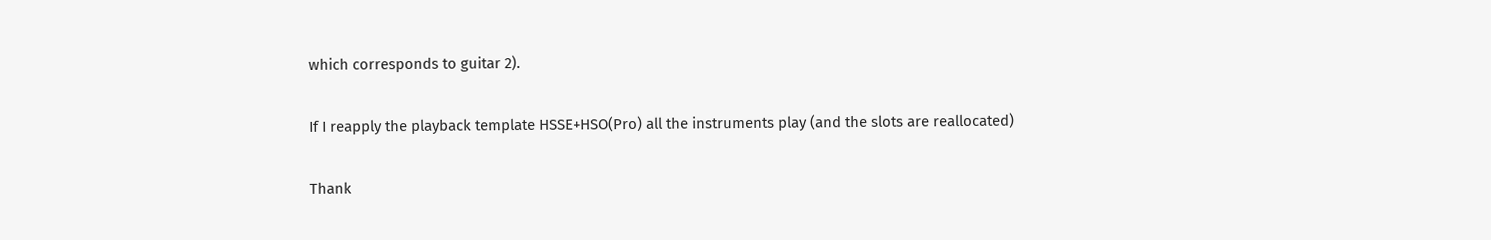which corresponds to guitar 2).

If I reapply the playback template HSSE+HSO(Pro) all the instruments play (and the slots are reallocated)

Thank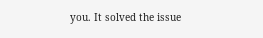you. It solved the issue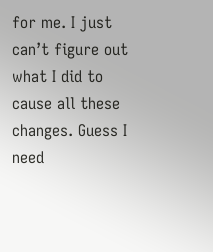for me. I just can’t figure out what I did to cause all these changes. Guess I need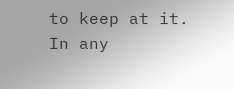to keep at it.
In any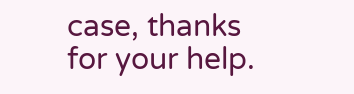case, thanks for your help.